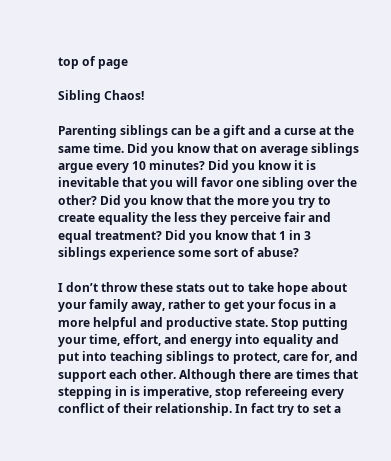top of page

Sibling Chaos!

Parenting siblings can be a gift and a curse at the same time. Did you know that on average siblings argue every 10 minutes? Did you know it is inevitable that you will favor one sibling over the other? Did you know that the more you try to create equality the less they perceive fair and equal treatment? Did you know that 1 in 3 siblings experience some sort of abuse?

I don’t throw these stats out to take hope about your family away, rather to get your focus in a more helpful and productive state. Stop putting your time, effort, and energy into equality and put into teaching siblings to protect, care for, and support each other. Although there are times that stepping in is imperative, stop refereeing every conflict of their relationship. In fact try to set a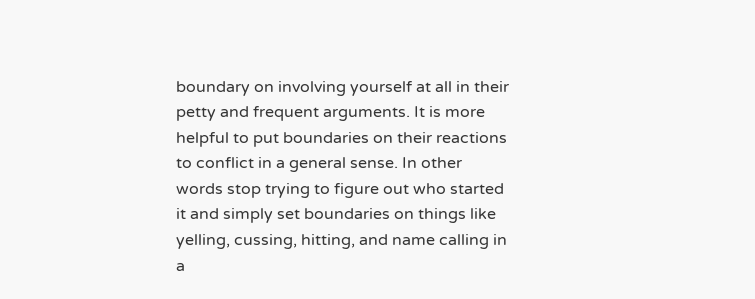boundary on involving yourself at all in their petty and frequent arguments. It is more helpful to put boundaries on their reactions to conflict in a general sense. In other words stop trying to figure out who started it and simply set boundaries on things like yelling, cussing, hitting, and name calling in a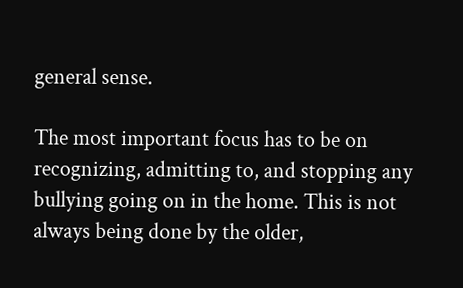general sense.

The most important focus has to be on recognizing, admitting to, and stopping any bullying going on in the home. This is not always being done by the older,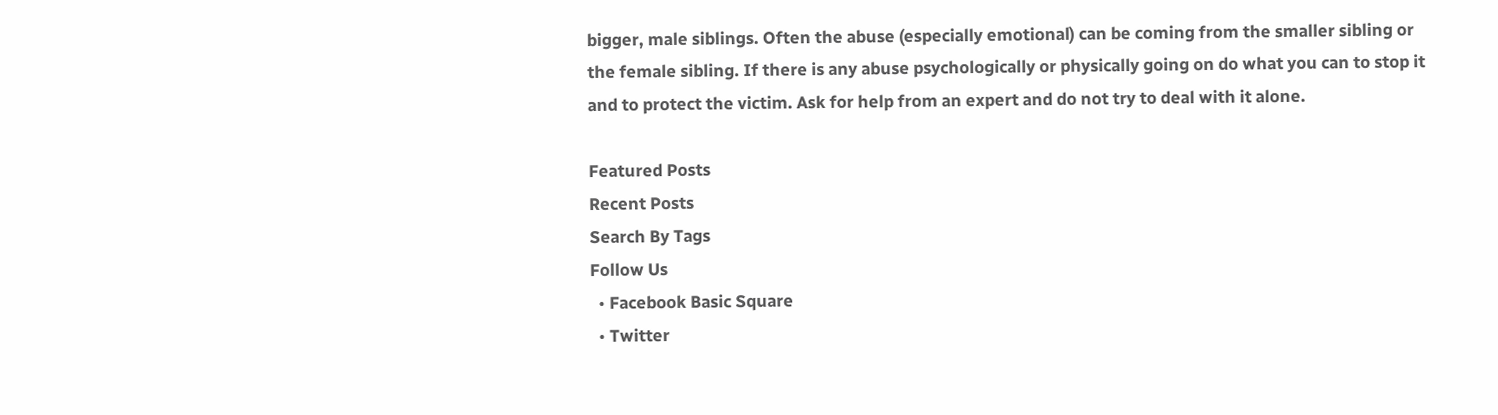bigger, male siblings. Often the abuse (especially emotional) can be coming from the smaller sibling or the female sibling. If there is any abuse psychologically or physically going on do what you can to stop it and to protect the victim. Ask for help from an expert and do not try to deal with it alone.

Featured Posts
Recent Posts
Search By Tags
Follow Us
  • Facebook Basic Square
  • Twitter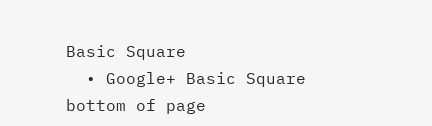Basic Square
  • Google+ Basic Square
bottom of page